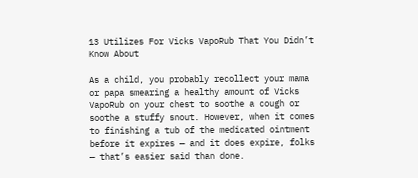13 Utilizes For Vicks VapoRub That You Didn’t Know About

As a child, you probably recollect your mama or papa smearing a healthy amount of Vicks VapoRub on your chest to soothe a cough or soothe a stuffy snout. However, when it comes to finishing a tub of the medicated ointment before it expires — and it does expire, folks — that’s easier said than done.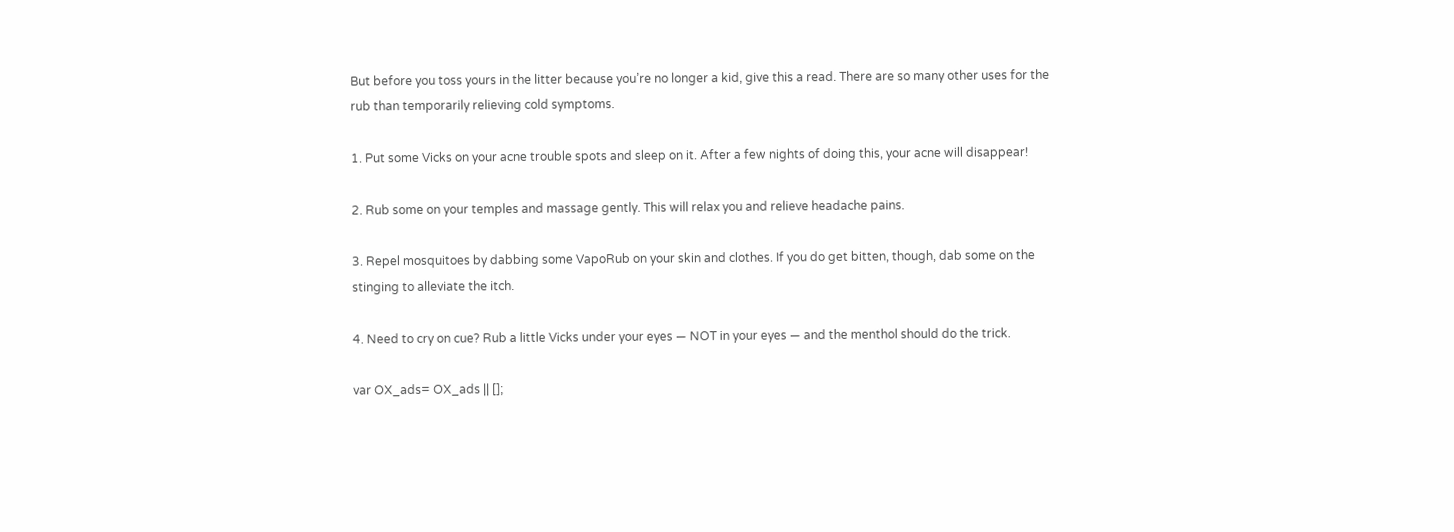But before you toss yours in the litter because you’re no longer a kid, give this a read. There are so many other uses for the rub than temporarily relieving cold symptoms.

1. Put some Vicks on your acne trouble spots and sleep on it. After a few nights of doing this, your acne will disappear!

2. Rub some on your temples and massage gently. This will relax you and relieve headache pains.

3. Repel mosquitoes by dabbing some VapoRub on your skin and clothes. If you do get bitten, though, dab some on the stinging to alleviate the itch.

4. Need to cry on cue? Rub a little Vicks under your eyes — NOT in your eyes — and the menthol should do the trick.

var OX_ads= OX_ads || [];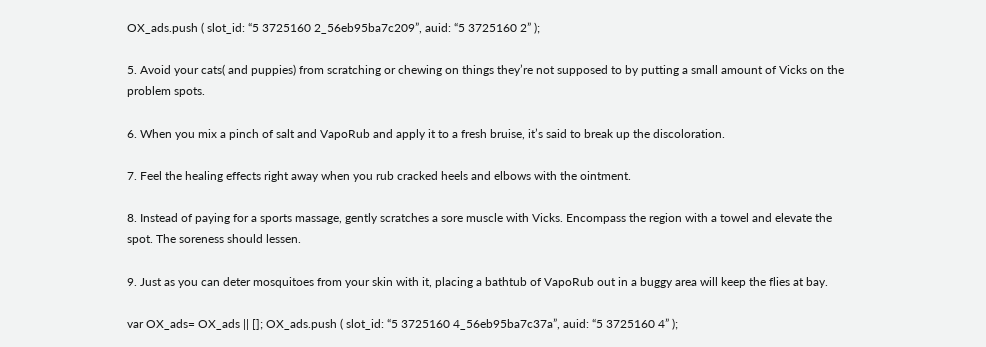OX_ads.push ( slot_id: “5 3725160 2_56eb95ba7c209”, auid: “5 3725160 2” );

5. Avoid your cats( and puppies) from scratching or chewing on things they’re not supposed to by putting a small amount of Vicks on the problem spots.

6. When you mix a pinch of salt and VapoRub and apply it to a fresh bruise, it’s said to break up the discoloration.

7. Feel the healing effects right away when you rub cracked heels and elbows with the ointment.

8. Instead of paying for a sports massage, gently scratches a sore muscle with Vicks. Encompass the region with a towel and elevate the spot. The soreness should lessen.

9. Just as you can deter mosquitoes from your skin with it, placing a bathtub of VapoRub out in a buggy area will keep the flies at bay.

var OX_ads= OX_ads || []; OX_ads.push ( slot_id: “5 3725160 4_56eb95ba7c37a”, auid: “5 3725160 4” );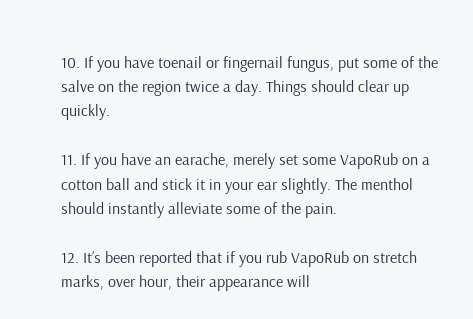10. If you have toenail or fingernail fungus, put some of the salve on the region twice a day. Things should clear up quickly.

11. If you have an earache, merely set some VapoRub on a cotton ball and stick it in your ear slightly. The menthol should instantly alleviate some of the pain.

12. It’s been reported that if you rub VapoRub on stretch marks, over hour, their appearance will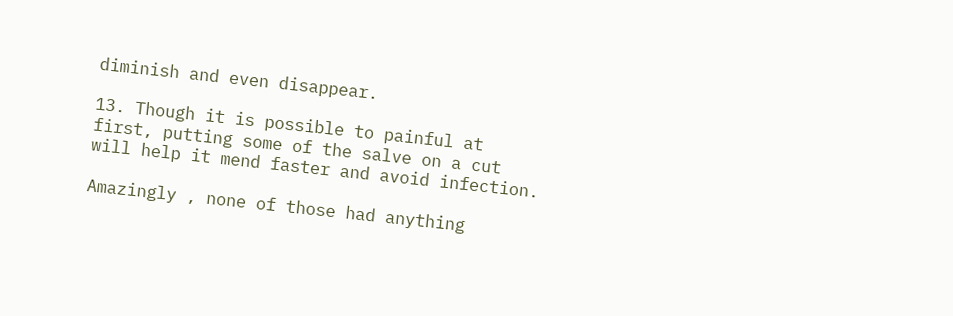diminish and even disappear.

13. Though it is possible to painful at first, putting some of the salve on a cut will help it mend faster and avoid infection.

Amazingly , none of those had anything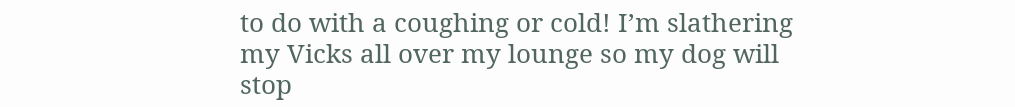to do with a coughing or cold! I’m slathering my Vicks all over my lounge so my dog will stop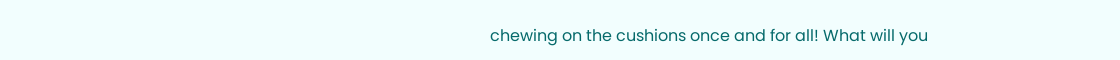chewing on the cushions once and for all! What will you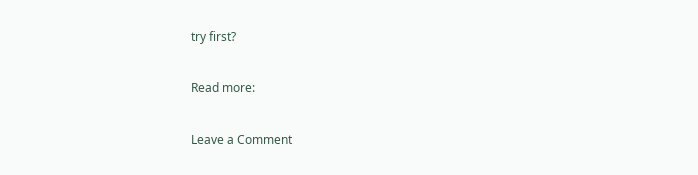try first?

Read more:

Leave a Comment